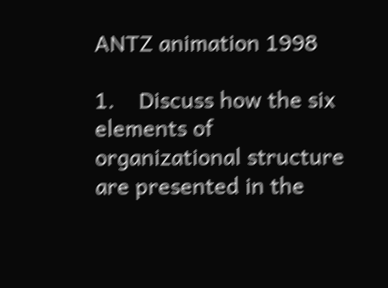ANTZ animation 1998

1.    Discuss how the six elements of organizational structure are presented in the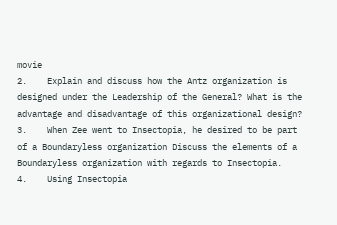movie
2.    Explain and discuss how the Antz organization is designed under the Leadership of the General? What is the advantage and disadvantage of this organizational design?
3.    When Zee went to Insectopia, he desired to be part of a Boundaryless organization Discuss the elements of a Boundaryless organization with regards to Insectopia.
4.    Using Insectopia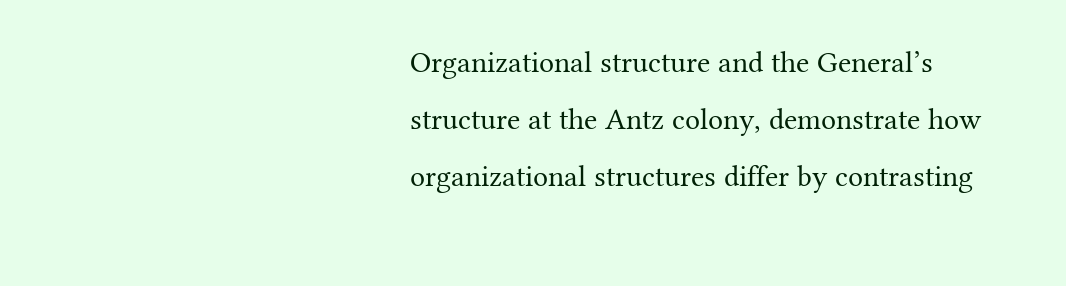Organizational structure and the General’s structure at the Antz colony, demonstrate how organizational structures differ by contrasting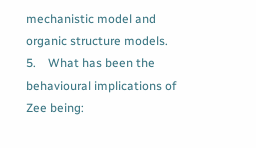mechanistic model and organic structure models.
5.    What has been the behavioural implications of Zee being: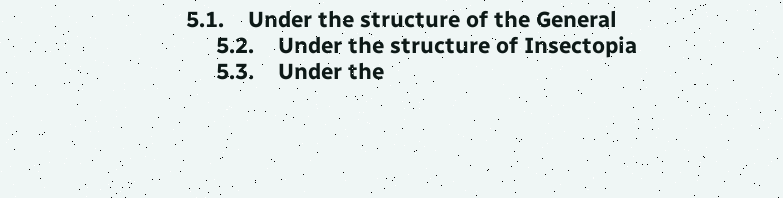5.1.    Under the structure of the General
     5.2.    Under the structure of Insectopia
     5.3.    Under the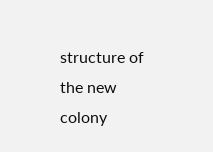structure of the new colony